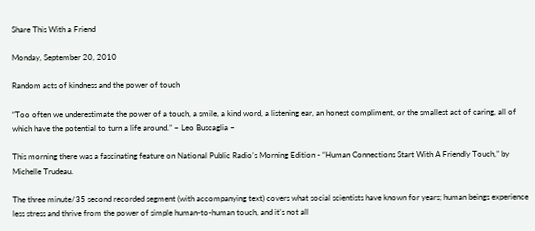Share This With a Friend

Monday, September 20, 2010

Random acts of kindness and the power of touch

“Too often we underestimate the power of a touch, a smile, a kind word, a listening ear, an honest compliment, or the smallest act of caring, all of which have the potential to turn a life around.” ~ Leo Buscaglia ~

This morning there was a fascinating feature on National Public Radio’s Morning Edition - “Human Connections Start With A Friendly Touch,” by Michelle Trudeau.

The three minute/35 second recorded segment (with accompanying text) covers what social scientists have known for years; human beings experience less stress and thrive from the power of simple human-to-human touch, and it’s not all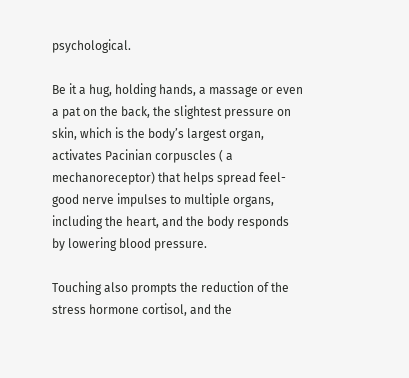psychological.

Be it a hug, holding hands, a massage or even a pat on the back, the slightest pressure on skin, which is the body’s largest organ, activates Pacinian corpuscles ( a mechanoreceptor) that helps spread feel-good nerve impulses to multiple organs, including the heart, and the body responds by lowering blood pressure.

Touching also prompts the reduction of the stress hormone cortisol, and the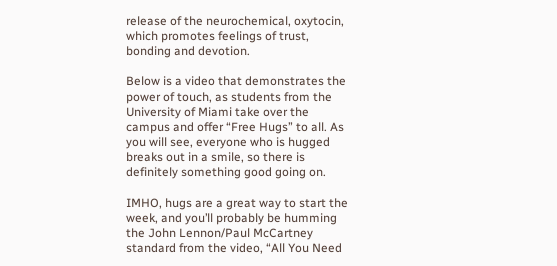release of the neurochemical, oxytocin, which promotes feelings of trust, bonding and devotion.

Below is a video that demonstrates the power of touch, as students from the University of Miami take over the campus and offer “Free Hugs” to all. As you will see, everyone who is hugged breaks out in a smile, so there is definitely something good going on.

IMHO, hugs are a great way to start the week, and you’ll probably be humming the John Lennon/Paul McCartney standard from the video, “All You Need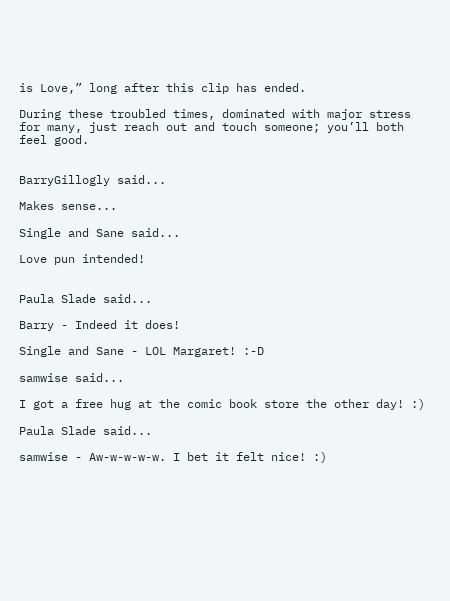is Love,” long after this clip has ended.

During these troubled times, dominated with major stress for many, just reach out and touch someone; you’ll both feel good.


BarryGillogly said...

Makes sense...

Single and Sane said...

Love pun intended!


Paula Slade said...

Barry - Indeed it does!

Single and Sane - LOL Margaret! :-D

samwise said...

I got a free hug at the comic book store the other day! :)

Paula Slade said...

samwise - Aw-w-w-w-w. I bet it felt nice! :)